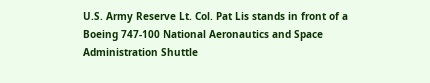U.S. Army Reserve Lt. Col. Pat Lis stands in front of a Boeing 747-100 National Aeronautics and Space Administration Shuttle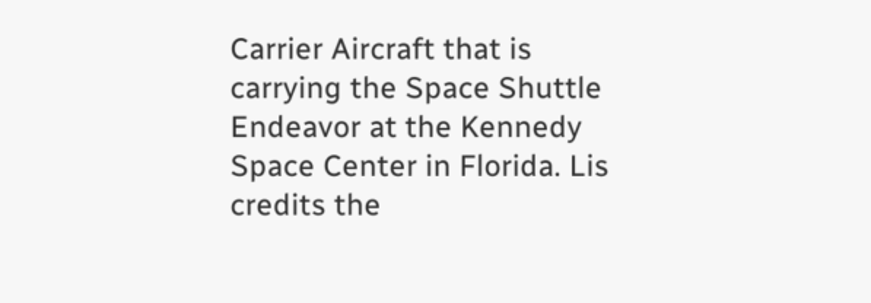Carrier Aircraft that is carrying the Space Shuttle Endeavor at the Kennedy Space Center in Florida. Lis credits the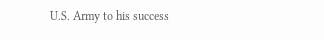U.S. Army to his success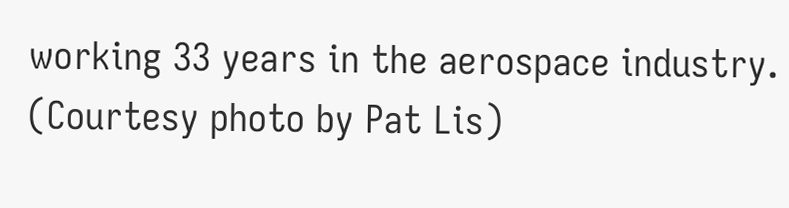working 33 years in the aerospace industry. (Courtesy photo by Pat Lis)